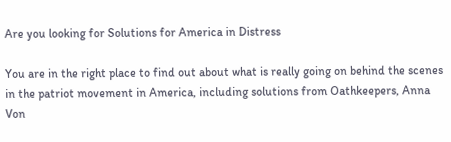Are you looking for Solutions for America in Distress

You are in the right place to find out about what is really going on behind the scenes in the patriot movement in America, including solutions from Oathkeepers, Anna Von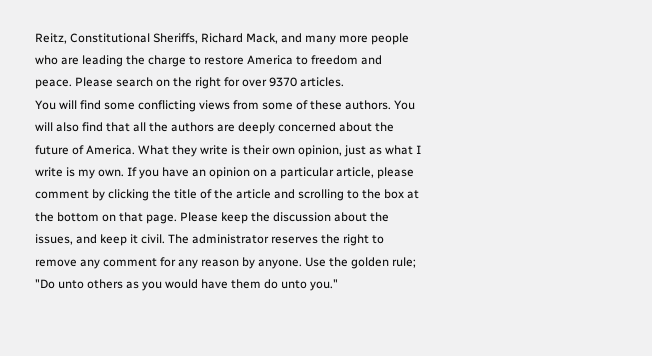Reitz, Constitutional Sheriffs, Richard Mack, and many more people who are leading the charge to restore America to freedom and peace. Please search on the right for over 9370 articles.
You will find some conflicting views from some of these authors. You will also find that all the authors are deeply concerned about the future of America. What they write is their own opinion, just as what I write is my own. If you have an opinion on a particular article, please comment by clicking the title of the article and scrolling to the box at the bottom on that page. Please keep the discussion about the issues, and keep it civil. The administrator reserves the right to remove any comment for any reason by anyone. Use the golden rule; "Do unto others as you would have them do unto you."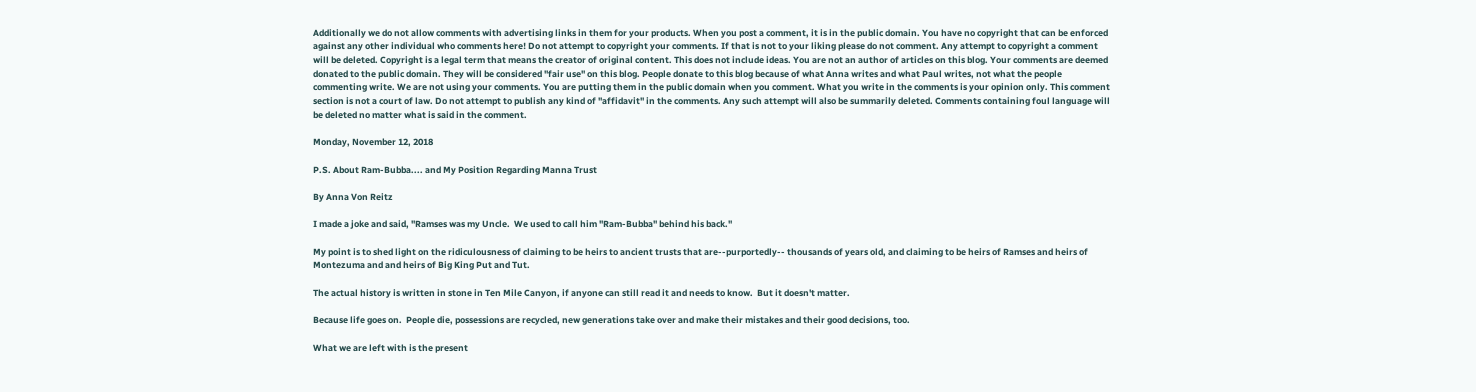Additionally we do not allow comments with advertising links in them for your products. When you post a comment, it is in the public domain. You have no copyright that can be enforced against any other individual who comments here! Do not attempt to copyright your comments. If that is not to your liking please do not comment. Any attempt to copyright a comment will be deleted. Copyright is a legal term that means the creator of original content. This does not include ideas. You are not an author of articles on this blog. Your comments are deemed donated to the public domain. They will be considered "fair use" on this blog. People donate to this blog because of what Anna writes and what Paul writes, not what the people commenting write. We are not using your comments. You are putting them in the public domain when you comment. What you write in the comments is your opinion only. This comment section is not a court of law. Do not attempt to publish any kind of "affidavit" in the comments. Any such attempt will also be summarily deleted. Comments containing foul language will be deleted no matter what is said in the comment.

Monday, November 12, 2018

P.S. About Ram-Bubba.... and My Position Regarding Manna Trust

By Anna Von Reitz

I made a joke and said, "Ramses was my Uncle.  We used to call him "Ram-Bubba" behind his back."

My point is to shed light on the ridiculousness of claiming to be heirs to ancient trusts that are--purportedly-- thousands of years old, and claiming to be heirs of Ramses and heirs of Montezuma and and heirs of Big King Put and Tut.

The actual history is written in stone in Ten Mile Canyon, if anyone can still read it and needs to know.  But it doesn't matter.

Because life goes on.  People die, possessions are recycled, new generations take over and make their mistakes and their good decisions, too.

What we are left with is the present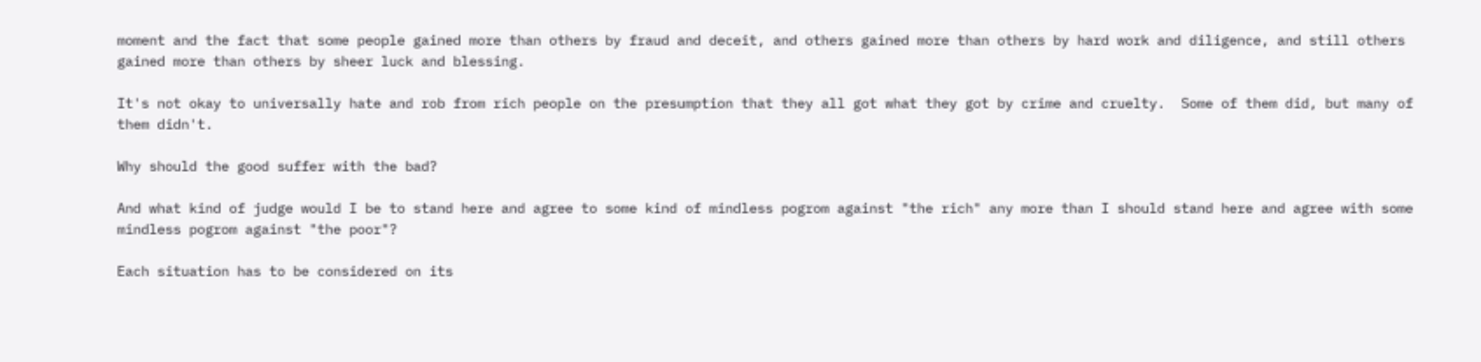moment and the fact that some people gained more than others by fraud and deceit, and others gained more than others by hard work and diligence, and still others gained more than others by sheer luck and blessing.

It's not okay to universally hate and rob from rich people on the presumption that they all got what they got by crime and cruelty.  Some of them did, but many of them didn't.

Why should the good suffer with the bad?

And what kind of judge would I be to stand here and agree to some kind of mindless pogrom against "the rich" any more than I should stand here and agree with some mindless pogrom against "the poor"?

Each situation has to be considered on its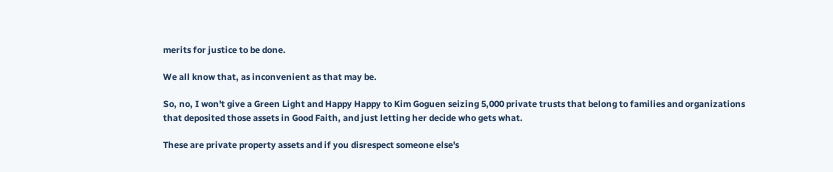merits for justice to be done.

We all know that, as inconvenient as that may be.

So, no, I won't give a Green Light and Happy Happy to Kim Goguen seizing 5,000 private trusts that belong to families and organizations that deposited those assets in Good Faith, and just letting her decide who gets what.

These are private property assets and if you disrespect someone else's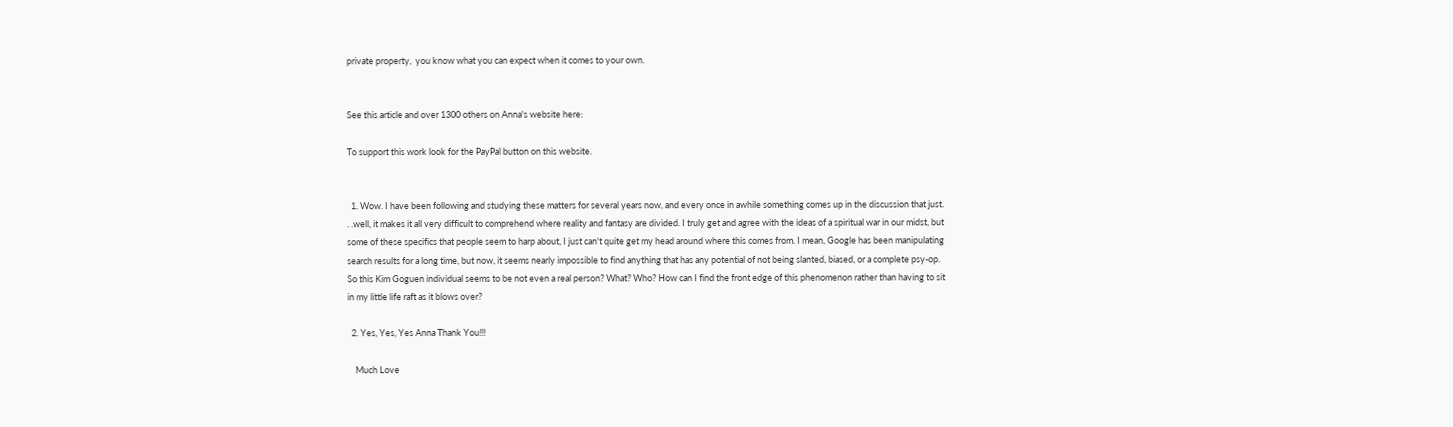private property,  you know what you can expect when it comes to your own.


See this article and over 1300 others on Anna's website here:

To support this work look for the PayPal button on this website.


  1. Wow. I have been following and studying these matters for several years now, and every once in awhile something comes up in the discussion that just. . .well, it makes it all very difficult to comprehend where reality and fantasy are divided. I truly get and agree with the ideas of a spiritual war in our midst, but some of these specifics that people seem to harp about, I just can't quite get my head around where this comes from. I mean, Google has been manipulating search results for a long time, but now, it seems nearly impossible to find anything that has any potential of not being slanted, biased, or a complete psy-op. So this Kim Goguen individual seems to be not even a real person? What? Who? How can I find the front edge of this phenomenon rather than having to sit in my little life raft as it blows over?

  2. Yes, Yes, Yes Anna Thank You!!!

    Much Love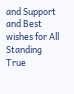and Support and Best wishes for All Standing True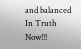and balanced In Truth Now!!!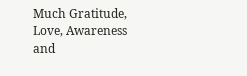Much Gratitude, Love, Awareness and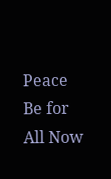Peace Be for All Now